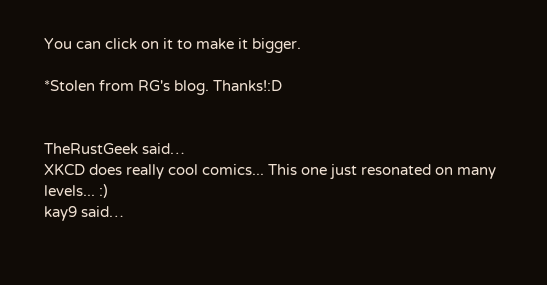You can click on it to make it bigger.

*Stolen from RG's blog. Thanks!:D


TheRustGeek said…
XKCD does really cool comics... This one just resonated on many levels... :)
kay9 said…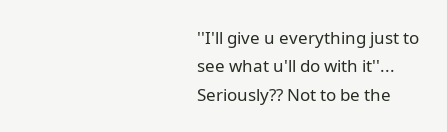''I'll give u everything just to see what u'll do with it''... Seriously?? Not to be the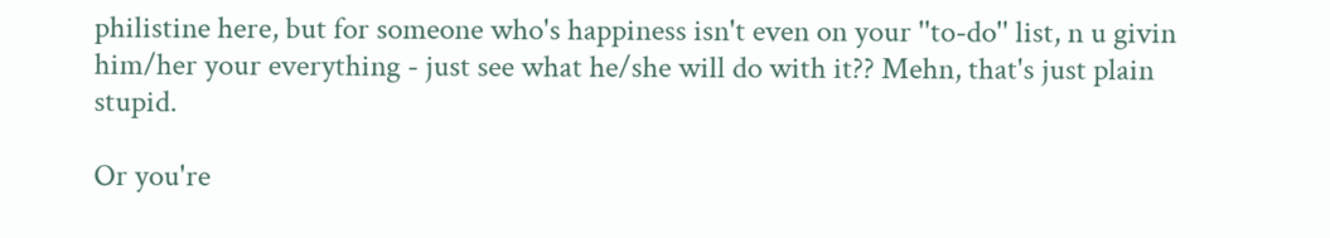philistine here, but for someone who's happiness isn't even on your ''to-do'' list, n u givin him/her your everything - just see what he/she will do with it?? Mehn, that's just plain stupid.

Or you're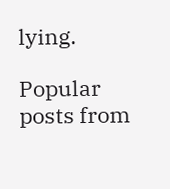lying.

Popular posts from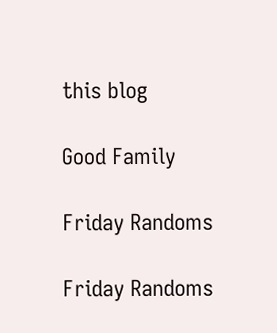this blog

Good Family

Friday Randoms

Friday Randoms